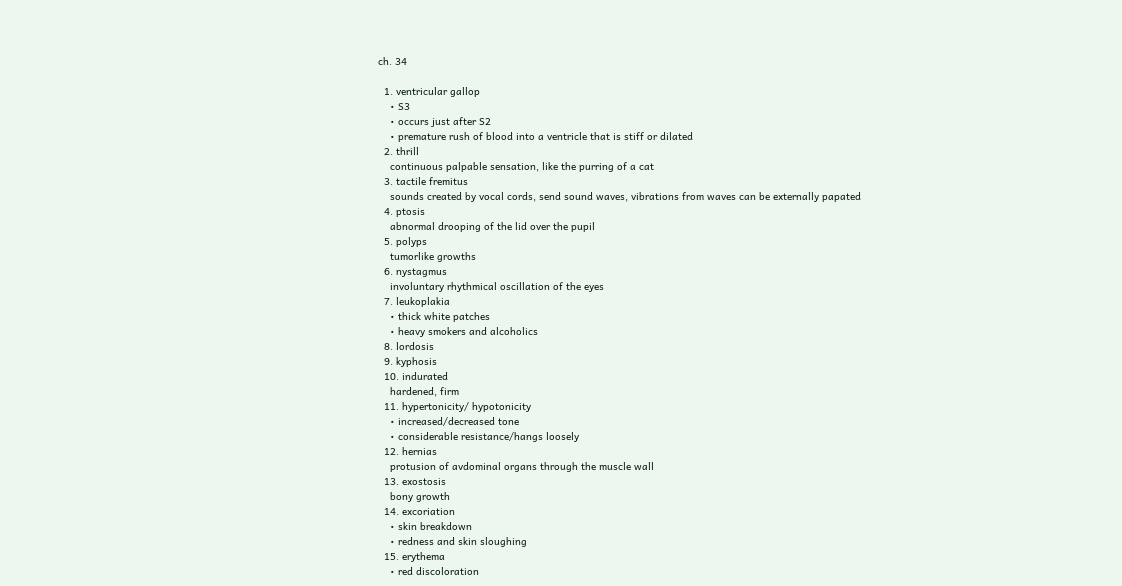ch. 34

  1. ventricular gallop
    • S3
    • occurs just after S2
    • premature rush of blood into a ventricle that is stiff or dilated
  2. thrill
    continuous palpable sensation, like the purring of a cat
  3. tactile fremitus
    sounds created by vocal cords, send sound waves, vibrations from waves can be externally papated
  4. ptosis
    abnormal drooping of the lid over the pupil
  5. polyps
    tumorlike growths
  6. nystagmus
    involuntary rhythmical oscillation of the eyes
  7. leukoplakia
    • thick white patches
    • heavy smokers and alcoholics
  8. lordosis
  9. kyphosis
  10. indurated
    hardened, firm
  11. hypertonicity/ hypotonicity
    • increased/decreased tone
    • considerable resistance/hangs loosely
  12. hernias
    protusion of avdominal organs through the muscle wall
  13. exostosis
    bony growth
  14. excoriation
    • skin breakdown
    • redness and skin sloughing
  15. erythema
    • red discoloration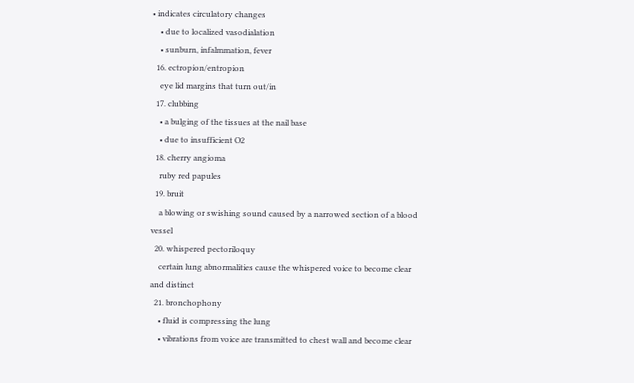• indicates circulatory changes
    • due to localized vasodialation
    • sunburn, infalmmation, fever
  16. ectropion/entropion
    eye lid margins that turn out/in
  17. clubbing
    • a bulging of the tissues at the nail base
    • due to insufficient O2
  18. cherry angioma
    ruby red papules
  19. bruit
    a blowing or swishing sound caused by a narrowed section of a blood vessel
  20. whispered pectoriloquy
    certain lung abnormalities cause the whispered voice to become clear and distinct
  21. bronchophony
    • fluid is compressing the lung
    • vibrations from voice are transmitted to chest wall and become clear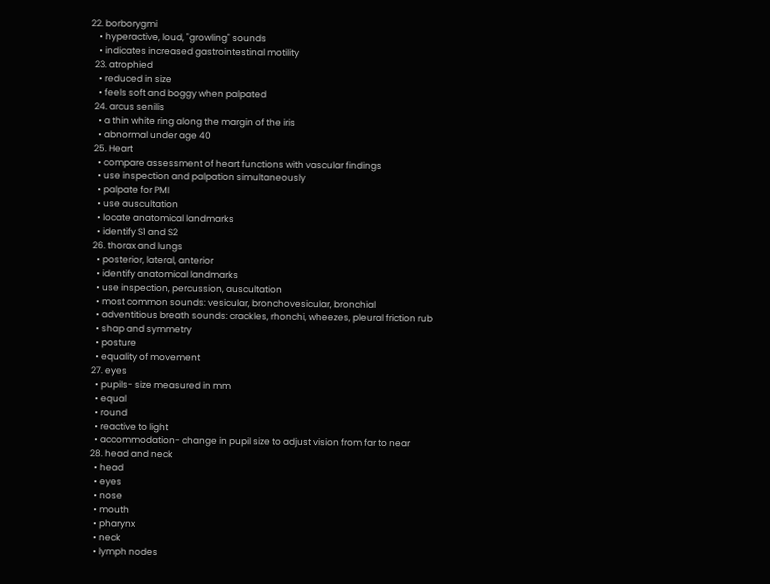22. borborygmi
    • hyperactive, loud, "growling" sounds
    • indicates increased gastrointestinal motility
  23. atrophied
    • reduced in size
    • feels soft and boggy when palpated
  24. arcus senilis
    • a thin white ring along the margin of the iris
    • abnormal under age 40
  25. Heart
    • compare assessment of heart functions with vascular findings
    • use inspection and palpation simultaneously
    • palpate for PMI
    • use auscultation
    • locate anatomical landmarks
    • identify S1 and S2
  26. thorax and lungs
    • posterior, lateral, anterior
    • identify anatomical landmarks
    • use inspection, percussion, auscultation
    • most common sounds: vesicular, bronchovesicular, bronchial
    • adventitious breath sounds: crackles, rhonchi, wheezes, pleural friction rub
    • shap and symmetry
    • posture
    • equality of movement
  27. eyes
    • pupils- size measured in mm
    • equal
    • round
    • reactive to light
    • accommodation- change in pupil size to adjust vision from far to near
  28. head and neck
    • head
    • eyes
    • nose
    • mouth
    • pharynx
    • neck
    • lymph nodes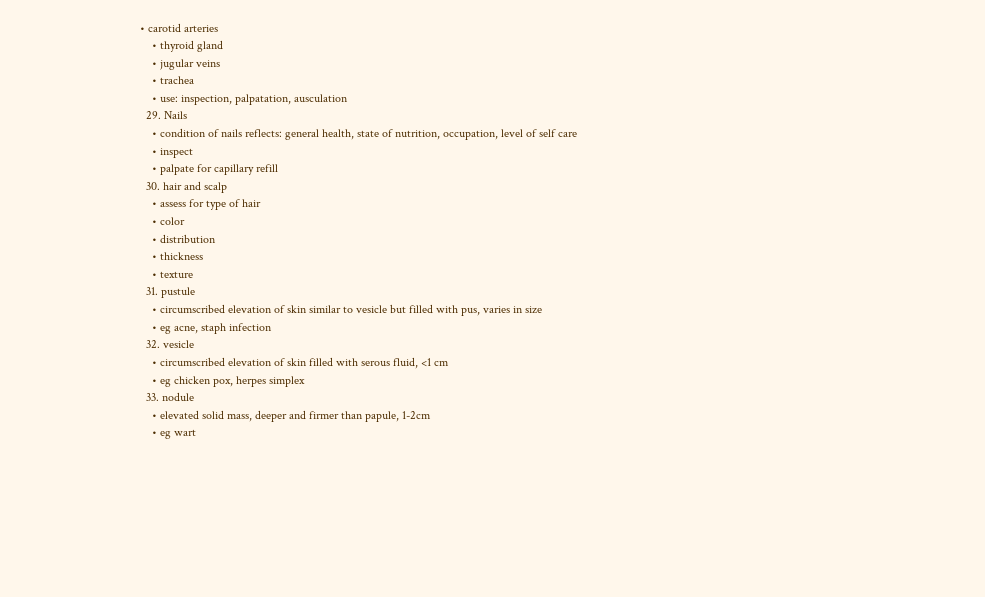• carotid arteries
    • thyroid gland
    • jugular veins
    • trachea
    • use: inspection, palpatation, ausculation
  29. Nails
    • condition of nails reflects: general health, state of nutrition, occupation, level of self care
    • inspect
    • palpate for capillary refill
  30. hair and scalp
    • assess for type of hair
    • color
    • distribution
    • thickness
    • texture
  31. pustule
    • circumscribed elevation of skin similar to vesicle but filled with pus, varies in size
    • eg acne, staph infection
  32. vesicle
    • circumscribed elevation of skin filled with serous fluid, <1 cm
    • eg chicken pox, herpes simplex
  33. nodule
    • elevated solid mass, deeper and firmer than papule, 1-2cm
    • eg wart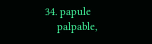34. papule
    palpable,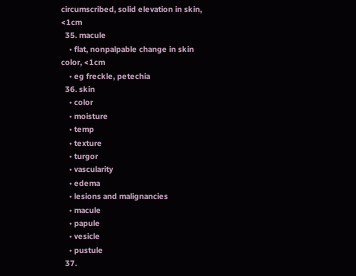circumscribed, solid elevation in skin, <1cm
  35. macule
    • flat, nonpalpable change in skin color, <1cm
    • eg freckle, petechia
  36. skin
    • color
    • moisture
    • temp
    • texture
    • turgor
    • vascularity
    • edema
    • lesions and malignancies
    • macule
    • papule
    • vesicle
    • pustule
  37.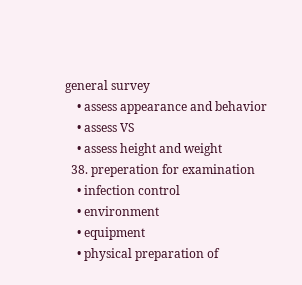general survey
    • assess appearance and behavior
    • assess VS
    • assess height and weight
  38. preperation for examination
    • infection control
    • environment
    • equipment
    • physical preparation of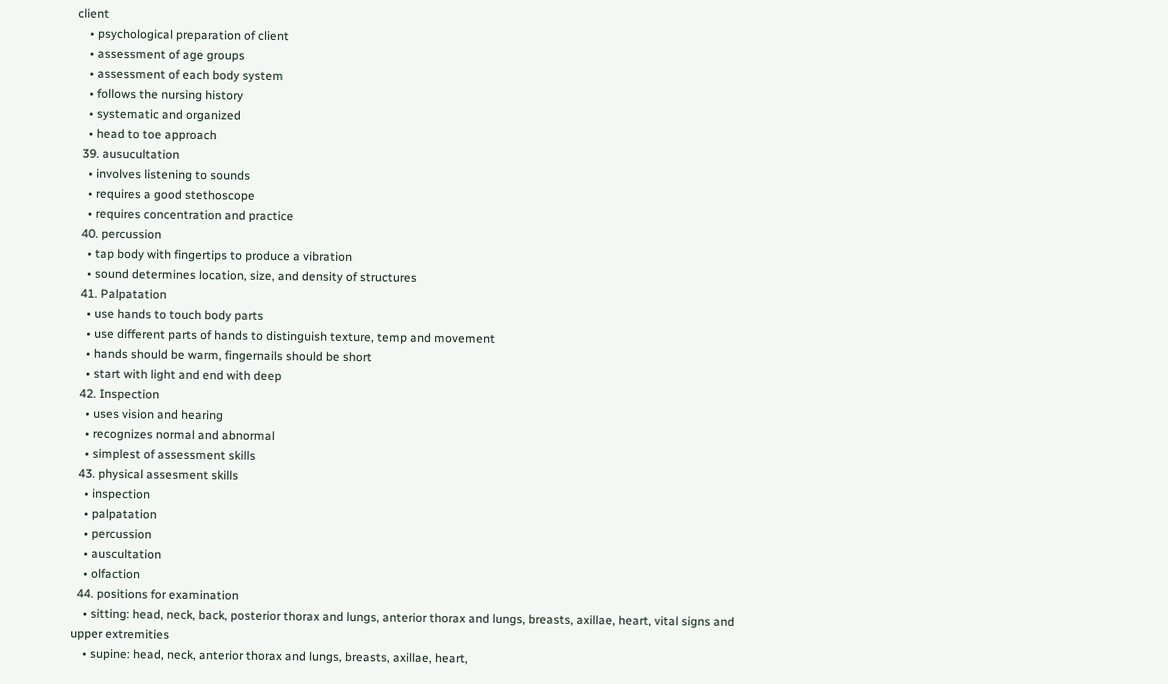client
    • psychological preparation of client
    • assessment of age groups
    • assessment of each body system
    • follows the nursing history
    • systematic and organized
    • head to toe approach
  39. ausucultation
    • involves listening to sounds
    • requires a good stethoscope
    • requires concentration and practice
  40. percussion
    • tap body with fingertips to produce a vibration
    • sound determines location, size, and density of structures
  41. Palpatation
    • use hands to touch body parts
    • use different parts of hands to distinguish texture, temp and movement
    • hands should be warm, fingernails should be short
    • start with light and end with deep
  42. Inspection
    • uses vision and hearing
    • recognizes normal and abnormal
    • simplest of assessment skills
  43. physical assesment skills
    • inspection
    • palpatation
    • percussion
    • auscultation
    • olfaction
  44. positions for examination
    • sitting: head, neck, back, posterior thorax and lungs, anterior thorax and lungs, breasts, axillae, heart, vital signs and upper extremities
    • supine: head, neck, anterior thorax and lungs, breasts, axillae, heart,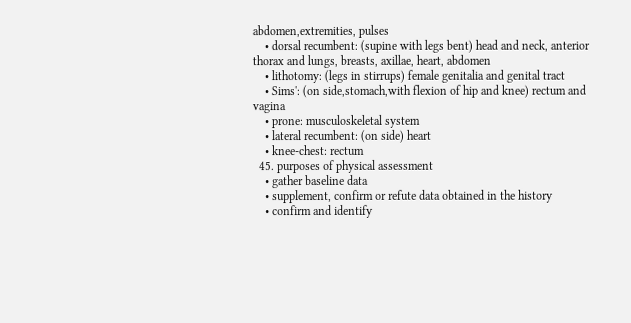abdomen,extremities, pulses
    • dorsal recumbent: (supine with legs bent) head and neck, anterior thorax and lungs, breasts, axillae, heart, abdomen
    • lithotomy: (legs in stirrups) female genitalia and genital tract
    • Sims': (on side,stomach,with flexion of hip and knee) rectum and vagina
    • prone: musculoskeletal system
    • lateral recumbent: (on side) heart
    • knee-chest: rectum
  45. purposes of physical assessment
    • gather baseline data
    • supplement, confirm or refute data obtained in the history
    • confirm and identify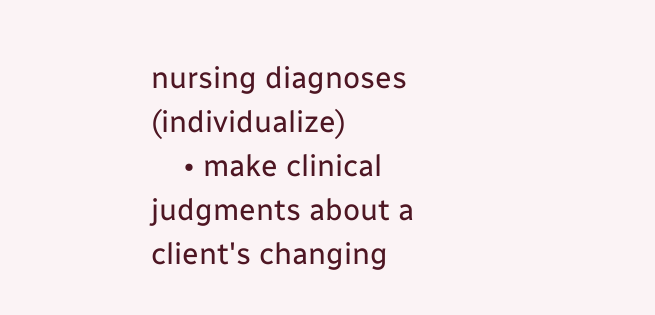nursing diagnoses (individualize)
    • make clinical judgments about a client's changing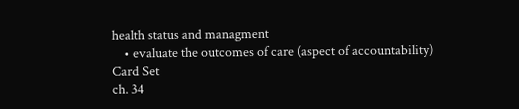health status and managment
    • evaluate the outcomes of care (aspect of accountability)
Card Set
ch. 34